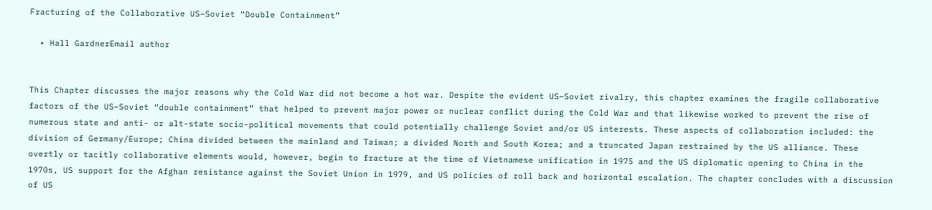Fracturing of the Collaborative US–Soviet “Double Containment”

  • Hall GardnerEmail author


This Chapter discusses the major reasons why the Cold War did not become a hot war. Despite the evident US–Soviet rivalry, this chapter examines the fragile collaborative factors of the US–Soviet “double containment” that helped to prevent major power or nuclear conflict during the Cold War and that likewise worked to prevent the rise of numerous state and anti- or alt-state socio-political movements that could potentially challenge Soviet and/or US interests. These aspects of collaboration included: the division of Germany/Europe; China divided between the mainland and Taiwan; a divided North and South Korea; and a truncated Japan restrained by the US alliance. These overtly or tacitly collaborative elements would, however, begin to fracture at the time of Vietnamese unification in 1975 and the US diplomatic opening to China in the 1970s, US support for the Afghan resistance against the Soviet Union in 1979, and US policies of roll back and horizontal escalation. The chapter concludes with a discussion of US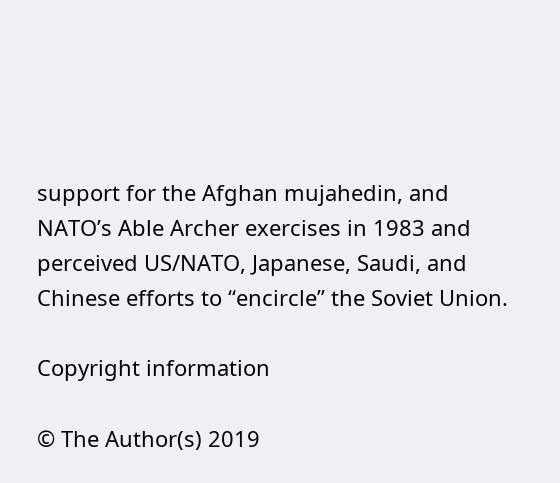support for the Afghan mujahedin, and NATO’s Able Archer exercises in 1983 and perceived US/NATO, Japanese, Saudi, and Chinese efforts to “encircle” the Soviet Union.

Copyright information

© The Author(s) 2019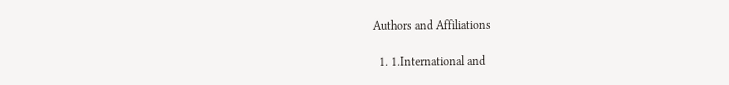Authors and Affiliations

  1. 1.International and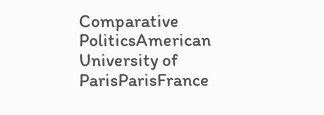Comparative PoliticsAmerican University of ParisParisFrance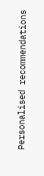Personalised recommendations